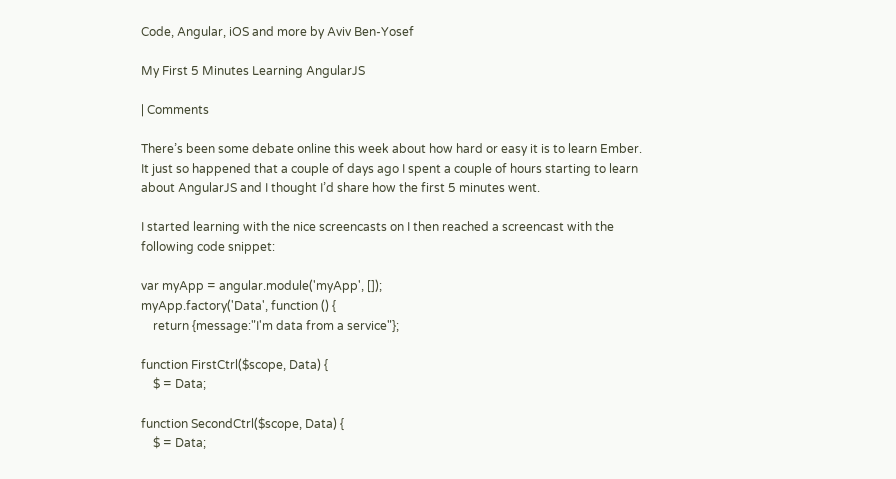Code, Angular, iOS and more by Aviv Ben-Yosef

My First 5 Minutes Learning AngularJS

| Comments

There’s been some debate online this week about how hard or easy it is to learn Ember. It just so happened that a couple of days ago I spent a couple of hours starting to learn about AngularJS and I thought I’d share how the first 5 minutes went.

I started learning with the nice screencasts on I then reached a screencast with the following code snippet:

var myApp = angular.module('myApp', []);
myApp.factory('Data', function () {
    return {message:"I'm data from a service"};

function FirstCtrl($scope, Data) {
    $ = Data;

function SecondCtrl($scope, Data) {
    $ = Data;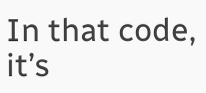In that code, it’s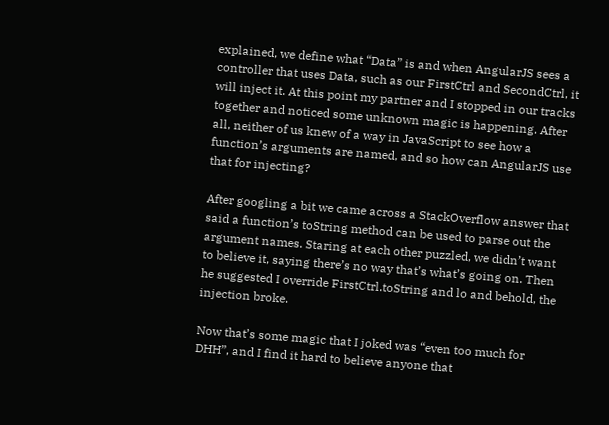explained, we define what “Data” is and when AngularJS sees a controller that uses Data, such as our FirstCtrl and SecondCtrl, it will inject it. At this point my partner and I stopped in our tracks together and noticed some unknown magic is happening. After all, neither of us knew of a way in JavaScript to see how a function’s arguments are named, and so how can AngularJS use that for injecting?

After googling a bit we came across a StackOverflow answer that said a function’s toString method can be used to parse out the argument names. Staring at each other puzzled, we didn’t want to believe it, saying there’s no way that’s what’s going on. Then he suggested I override FirstCtrl.toString and lo and behold, the injection broke.

Now that’s some magic that I joked was “even too much for DHH”, and I find it hard to believe anyone that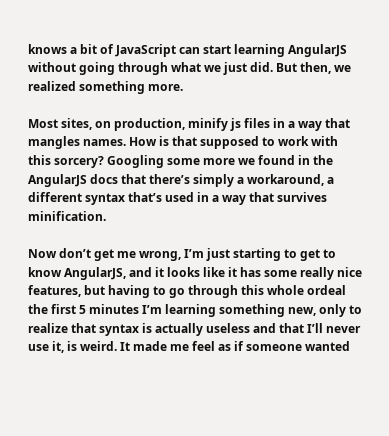knows a bit of JavaScript can start learning AngularJS without going through what we just did. But then, we realized something more.

Most sites, on production, minify js files in a way that mangles names. How is that supposed to work with this sorcery? Googling some more we found in the AngularJS docs that there’s simply a workaround, a different syntax that’s used in a way that survives minification.

Now don’t get me wrong, I’m just starting to get to know AngularJS, and it looks like it has some really nice features, but having to go through this whole ordeal the first 5 minutes I’m learning something new, only to realize that syntax is actually useless and that I’ll never use it, is weird. It made me feel as if someone wanted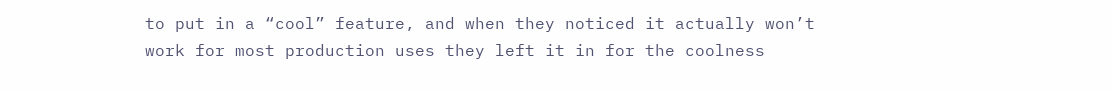to put in a “cool” feature, and when they noticed it actually won’t work for most production uses they left it in for the coolness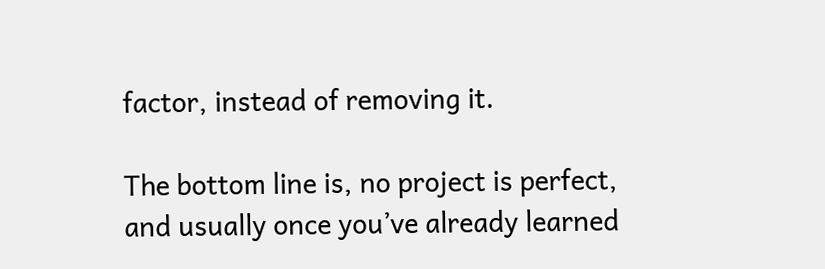factor, instead of removing it.

The bottom line is, no project is perfect, and usually once you’ve already learned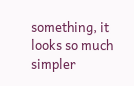something, it looks so much simpler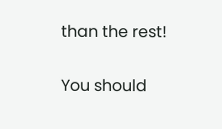than the rest!

You should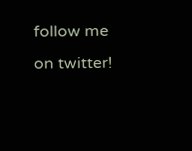follow me on twitter!